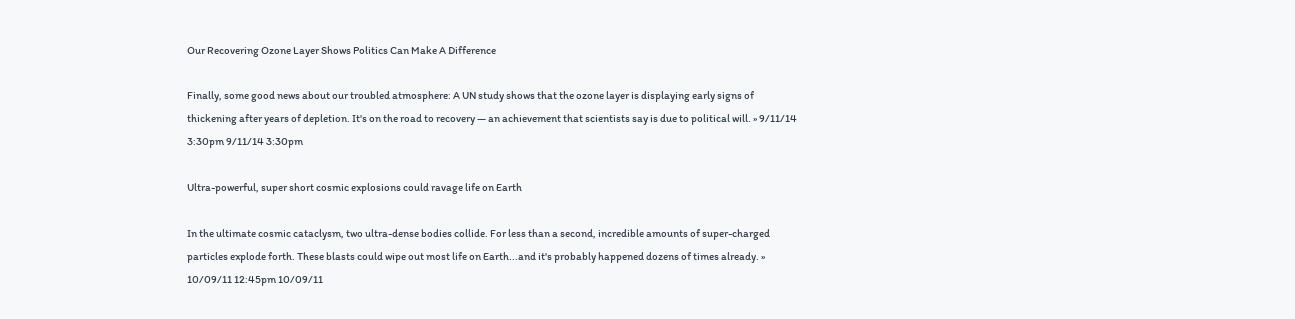Our Recovering Ozone Layer Shows Politics Can Make A Difference

Finally, some good news about our troubled atmosphere: A UN study shows that the ozone layer is displaying early signs of thickening after years of depletion. It's on the road to recovery — an achievement that scientists say is due to political will. » 9/11/14 3:30pm 9/11/14 3:30pm

Ultra-powerful, super short cosmic explosions could ravage life on Earth

In the ultimate cosmic cataclysm, two ultra-dense bodies collide. For less than a second, incredible amounts of super-charged particles explode forth. These blasts could wipe out most life on Earth...and it's probably happened dozens of times already. » 10/09/11 12:45pm 10/09/11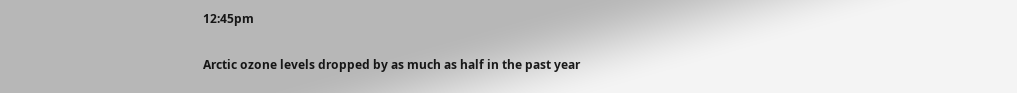12:45pm

Arctic ozone levels dropped by as much as half in the past year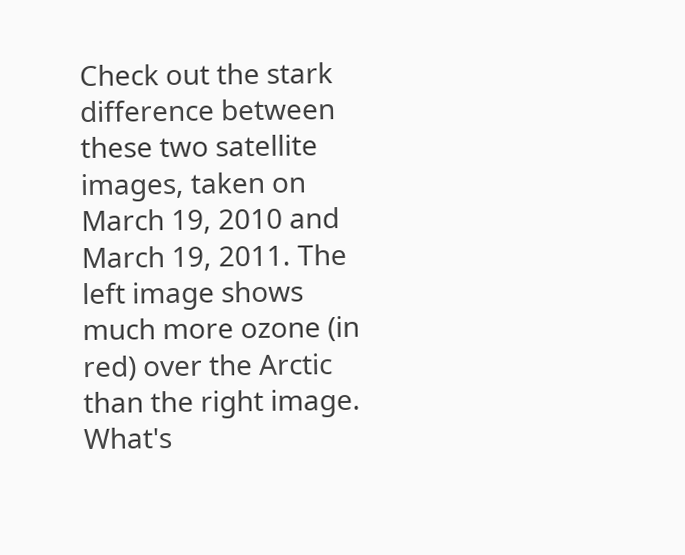Check out the stark difference between these two satellite images, taken on March 19, 2010 and March 19, 2011. The left image shows much more ozone (in red) over the Arctic than the right image. What's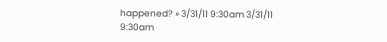happened? » 3/31/11 9:30am 3/31/11 9:30am